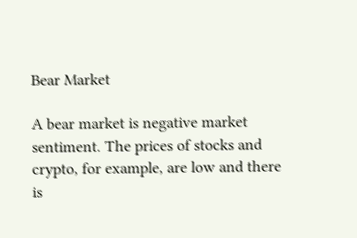Bear Market

A bear market is negative market sentiment. The prices of stocks and crypto, for example, are low and there is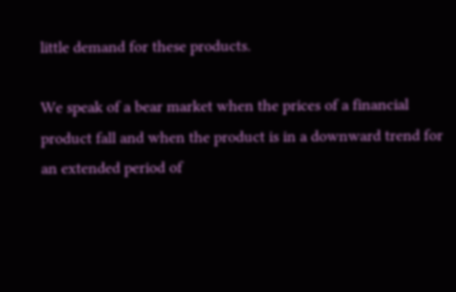little demand for these products.

We speak of a bear market when the prices of a financial product fall and when the product is in a downward trend for an extended period of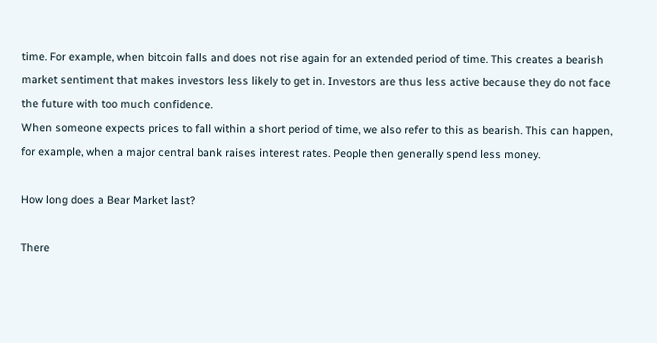time. For example, when bitcoin falls and does not rise again for an extended period of time. This creates a bearish market sentiment that makes investors less likely to get in. Investors are thus less active because they do not face the future with too much confidence.
When someone expects prices to fall within a short period of time, we also refer to this as bearish. This can happen, for example, when a major central bank raises interest rates. People then generally spend less money.

How long does a Bear Market last?

There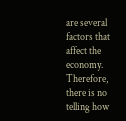are several factors that affect the economy. Therefore, there is no telling how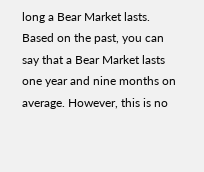long a Bear Market lasts. Based on the past, you can say that a Bear Market lasts one year and nine months on average. However, this is no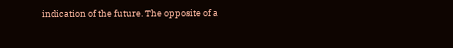indication of the future. The opposite of a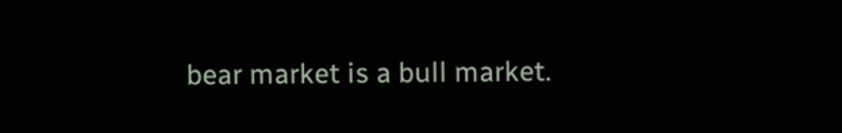bear market is a bull market.